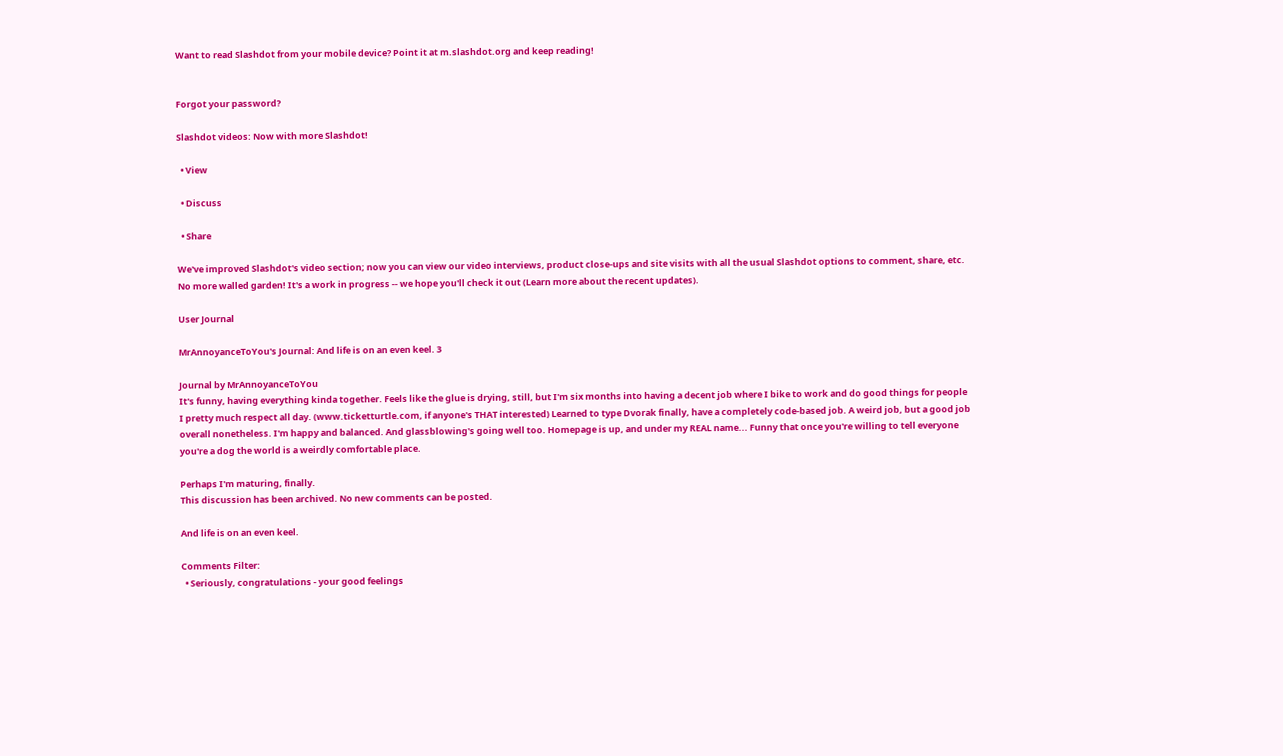Want to read Slashdot from your mobile device? Point it at m.slashdot.org and keep reading!


Forgot your password?

Slashdot videos: Now with more Slashdot!

  • View

  • Discuss

  • Share

We've improved Slashdot's video section; now you can view our video interviews, product close-ups and site visits with all the usual Slashdot options to comment, share, etc. No more walled garden! It's a work in progress -- we hope you'll check it out (Learn more about the recent updates).

User Journal

MrAnnoyanceToYou's Journal: And life is on an even keel. 3

Journal by MrAnnoyanceToYou
It's funny, having everything kinda together. Feels like the glue is drying, still, but I'm six months into having a decent job where I bike to work and do good things for people I pretty much respect all day. (www.ticketturtle.com, if anyone's THAT interested) Learned to type Dvorak finally, have a completely code-based job. A weird job, but a good job overall nonetheless. I'm happy and balanced. And glassblowing's going well too. Homepage is up, and under my REAL name... Funny that once you're willing to tell everyone you're a dog the world is a weirdly comfortable place.

Perhaps I'm maturing, finally.
This discussion has been archived. No new comments can be posted.

And life is on an even keel.

Comments Filter:
  • Seriously, congratulations - your good feelings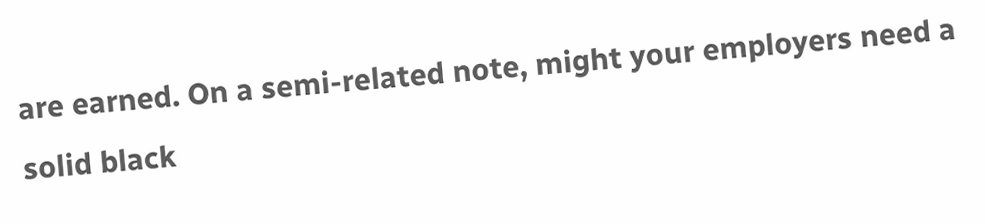are earned. On a semi-related note, might your employers need a solid black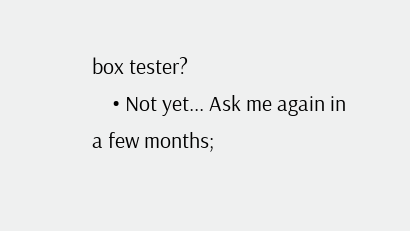box tester?
    • Not yet... Ask me again in a few months;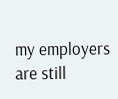my employers are still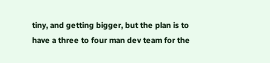tiny, and getting bigger, but the plan is to have a three to four man dev team for the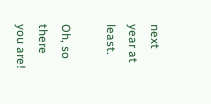next year at least.

Oh, so there you are!